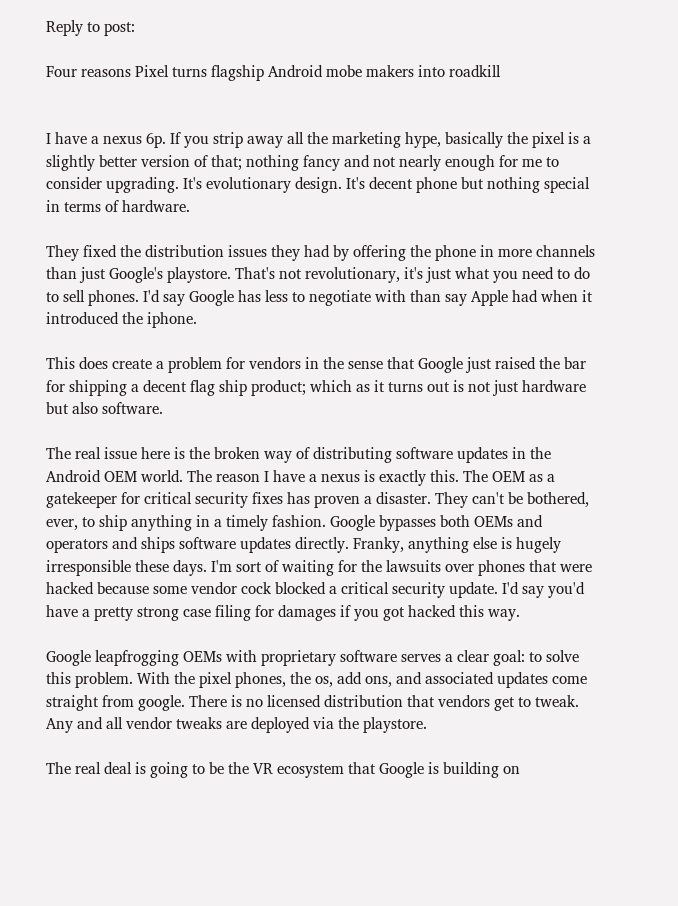Reply to post:

Four reasons Pixel turns flagship Android mobe makers into roadkill


I have a nexus 6p. If you strip away all the marketing hype, basically the pixel is a slightly better version of that; nothing fancy and not nearly enough for me to consider upgrading. It's evolutionary design. It's decent phone but nothing special in terms of hardware.

They fixed the distribution issues they had by offering the phone in more channels than just Google's playstore. That's not revolutionary, it's just what you need to do to sell phones. I'd say Google has less to negotiate with than say Apple had when it introduced the iphone.

This does create a problem for vendors in the sense that Google just raised the bar for shipping a decent flag ship product; which as it turns out is not just hardware but also software.

The real issue here is the broken way of distributing software updates in the Android OEM world. The reason I have a nexus is exactly this. The OEM as a gatekeeper for critical security fixes has proven a disaster. They can't be bothered, ever, to ship anything in a timely fashion. Google bypasses both OEMs and operators and ships software updates directly. Franky, anything else is hugely irresponsible these days. I'm sort of waiting for the lawsuits over phones that were hacked because some vendor cock blocked a critical security update. I'd say you'd have a pretty strong case filing for damages if you got hacked this way.

Google leapfrogging OEMs with proprietary software serves a clear goal: to solve this problem. With the pixel phones, the os, add ons, and associated updates come straight from google. There is no licensed distribution that vendors get to tweak. Any and all vendor tweaks are deployed via the playstore.

The real deal is going to be the VR ecosystem that Google is building on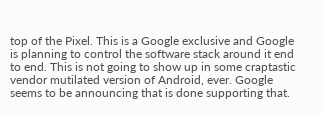top of the Pixel. This is a Google exclusive and Google is planning to control the software stack around it end to end. This is not going to show up in some craptastic vendor mutilated version of Android, ever. Google seems to be announcing that is done supporting that.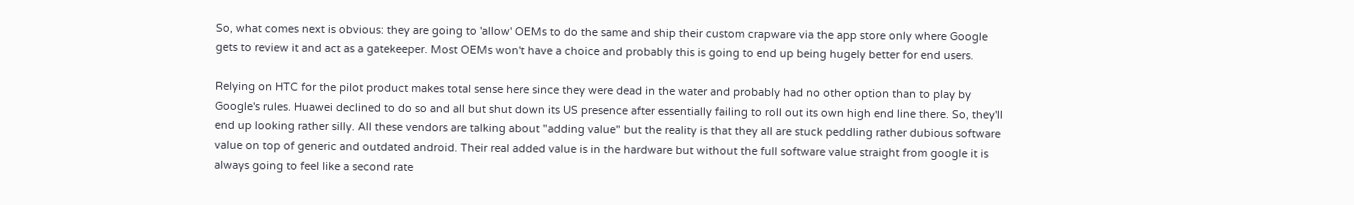So, what comes next is obvious: they are going to 'allow' OEMs to do the same and ship their custom crapware via the app store only where Google gets to review it and act as a gatekeeper. Most OEMs won't have a choice and probably this is going to end up being hugely better for end users.

Relying on HTC for the pilot product makes total sense here since they were dead in the water and probably had no other option than to play by Google's rules. Huawei declined to do so and all but shut down its US presence after essentially failing to roll out its own high end line there. So, they'll end up looking rather silly. All these vendors are talking about "adding value" but the reality is that they all are stuck peddling rather dubious software value on top of generic and outdated android. Their real added value is in the hardware but without the full software value straight from google it is always going to feel like a second rate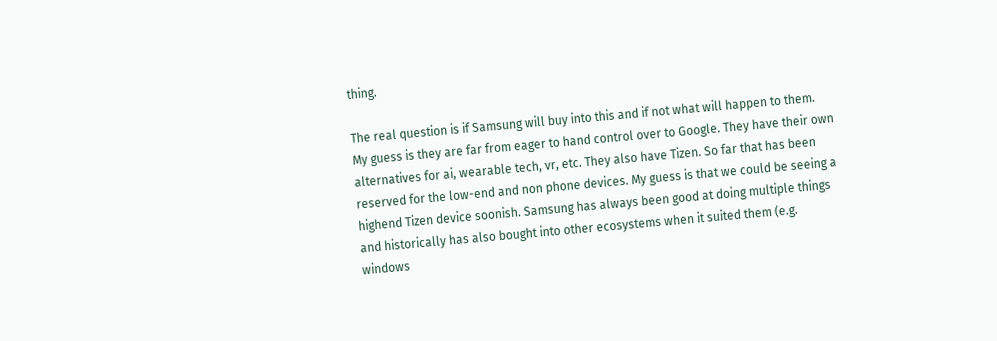thing.

The real question is if Samsung will buy into this and if not what will happen to them. My guess is they are far from eager to hand control over to Google. They have their own alternatives for ai, wearable tech, vr, etc. They also have Tizen. So far that has been reserved for the low-end and non phone devices. My guess is that we could be seeing a highend Tizen device soonish. Samsung has always been good at doing multiple things and historically has also bought into other ecosystems when it suited them (e.g. windows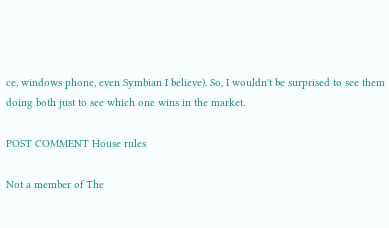ce, windows phone, even Symbian I believe). So, I wouldn't be surprised to see them doing both just to see which one wins in the market.

POST COMMENT House rules

Not a member of The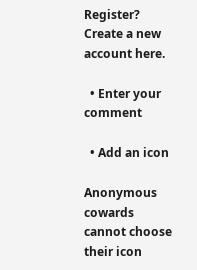Register? Create a new account here.

  • Enter your comment

  • Add an icon

Anonymous cowards cannot choose their icon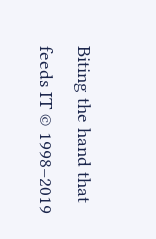Biting the hand that feeds IT © 1998–2019